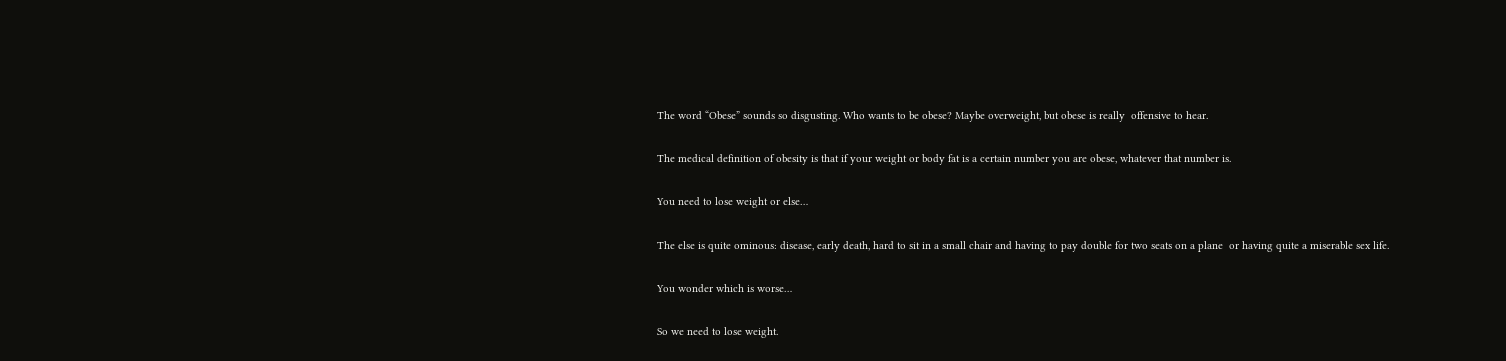The word “Obese” sounds so disgusting. Who wants to be obese? Maybe overweight, but obese is really  offensive to hear.

The medical definition of obesity is that if your weight or body fat is a certain number you are obese, whatever that number is.

You need to lose weight or else…

The else is quite ominous: disease, early death, hard to sit in a small chair and having to pay double for two seats on a plane  or having quite a miserable sex life.

You wonder which is worse…

So we need to lose weight.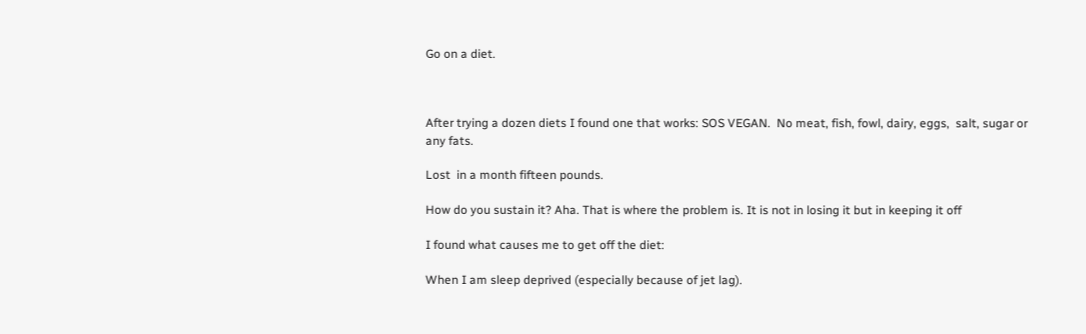Go on a diet.



After trying a dozen diets I found one that works: SOS VEGAN.  No meat, fish, fowl, dairy, eggs,  salt, sugar or any fats.

Lost  in a month fifteen pounds.

How do you sustain it? Aha. That is where the problem is. It is not in losing it but in keeping it off

I found what causes me to get off the diet:

When I am sleep deprived (especially because of jet lag).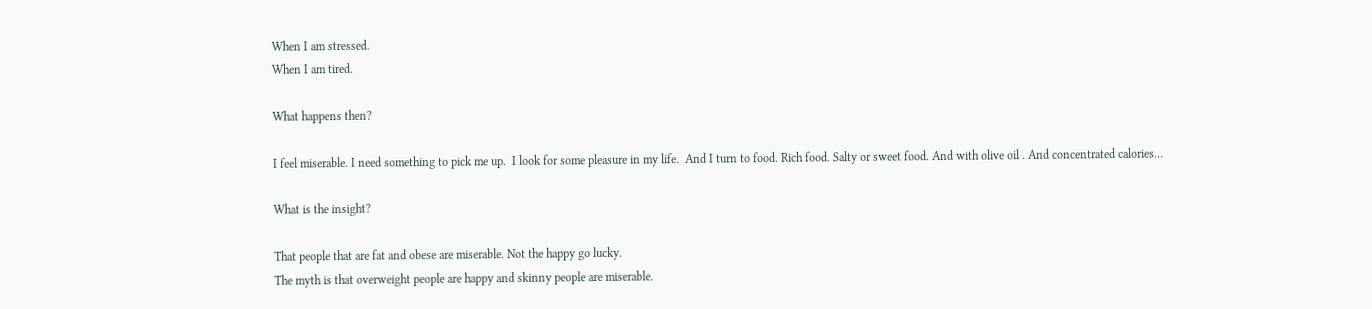When I am stressed.
When I am tired.

What happens then?

I feel miserable. I need something to pick me up.  I look for some pleasure in my life.  And I turn to food. Rich food. Salty or sweet food. And with olive oil . And concentrated calories…

What is the insight?

That people that are fat and obese are miserable. Not the happy go lucky.
The myth is that overweight people are happy and skinny people are miserable.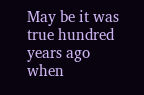May be it was true hundred years ago when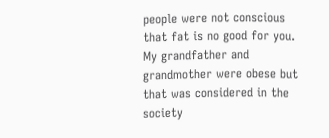people were not conscious  that fat is no good for you.  My grandfather and grandmother were obese but that was considered in the society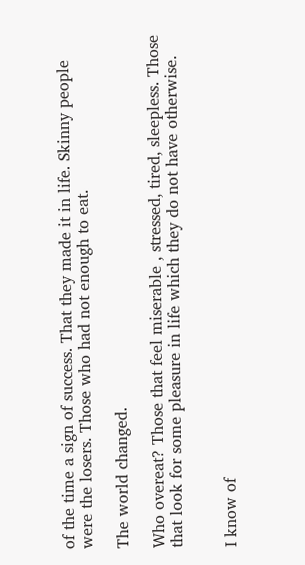of the time a sign of success. That they made it in life. Skinny people were the losers. Those who had not enough to eat.

The world changed.

Who overeat? Those that feel miserable , stressed, tired, sleepless. Those that look for some pleasure in life which they do not have otherwise.


I know of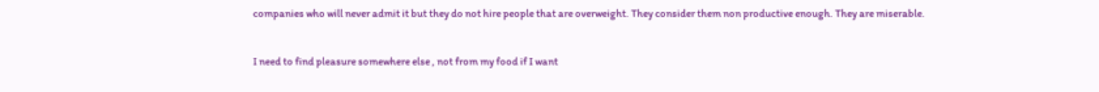companies who will never admit it but they do not hire people that are overweight. They consider them non productive enough. They are miserable.


I need to find pleasure somewhere else , not from my food if I want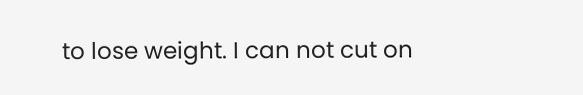to lose weight. I can not cut on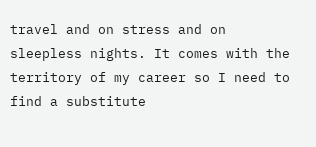travel and on stress and on sleepless nights. It comes with the territory of my career so I need to find a substitute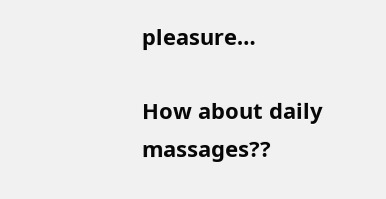pleasure…

How about daily massages??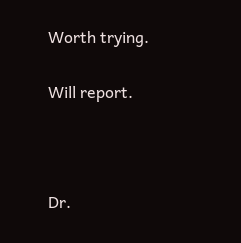Worth trying.

Will report.



Dr.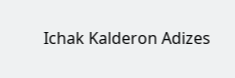Ichak Kalderon Adizes